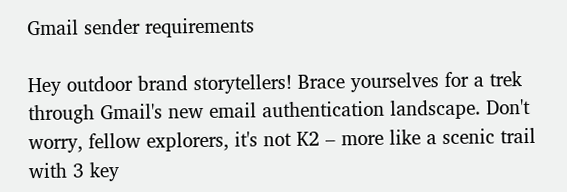Gmail sender requirements

Hey outdoor brand storytellers! Brace yourselves for a trek through Gmail's new email authentication landscape. Don't worry, fellow explorers, it's not K2 – more like a scenic trail with 3 key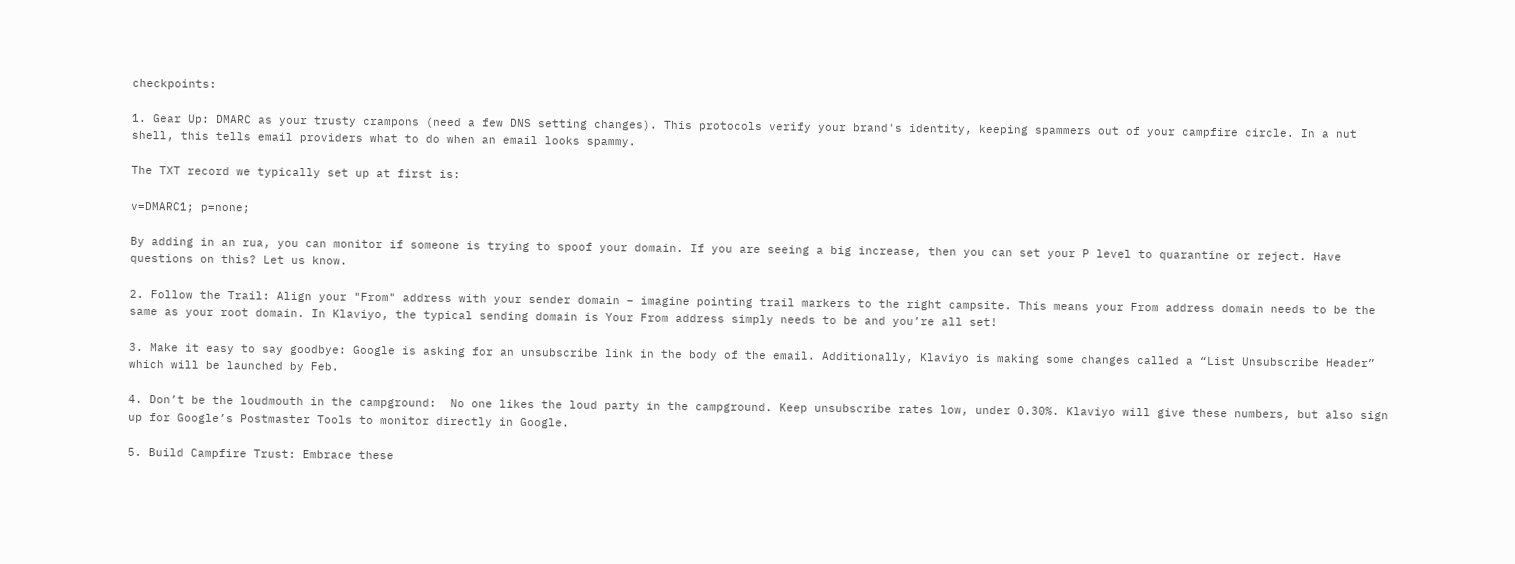checkpoints:

1. Gear Up: DMARC as your trusty crampons (need a few DNS setting changes). This protocols verify your brand's identity, keeping spammers out of your campfire circle. In a nut shell, this tells email providers what to do when an email looks spammy.

The TXT record we typically set up at first is:

v=DMARC1; p=none;

By adding in an rua, you can monitor if someone is trying to spoof your domain. If you are seeing a big increase, then you can set your P level to quarantine or reject. Have questions on this? Let us know.

2. Follow the Trail: Align your "From" address with your sender domain – imagine pointing trail markers to the right campsite. This means your From address domain needs to be the same as your root domain. In Klaviyo, the typical sending domain is Your From address simply needs to be and you’re all set!

3. Make it easy to say goodbye: Google is asking for an unsubscribe link in the body of the email. Additionally, Klaviyo is making some changes called a “List Unsubscribe Header” which will be launched by Feb.

4. Don’t be the loudmouth in the campground:  No one likes the loud party in the campground. Keep unsubscribe rates low, under 0.30%. Klaviyo will give these numbers, but also sign up for Google’s Postmaster Tools to monitor directly in Google.

5. Build Campfire Trust: Embrace these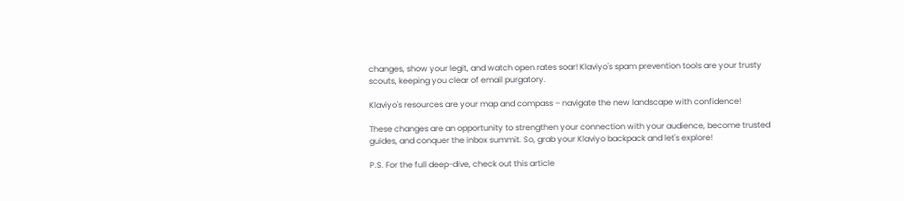changes, show your legit, and watch open rates soar! Klaviyo's spam prevention tools are your trusty scouts, keeping you clear of email purgatory.

Klaviyo's resources are your map and compass – navigate the new landscape with confidence!

These changes are an opportunity to strengthen your connection with your audience, become trusted guides, and conquer the inbox summit. So, grab your Klaviyo backpack and let's explore!

P.S. For the full deep-dive, check out this article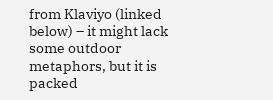from Klaviyo (linked below) – it might lack some outdoor metaphors, but it is packed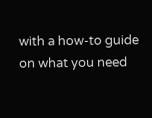with a how-to guide on what you need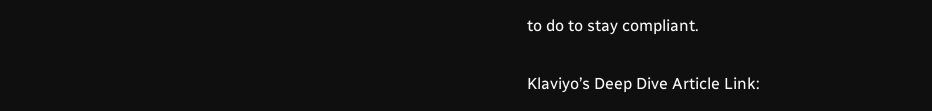to do to stay compliant.

Klaviyo’s Deep Dive Article Link: